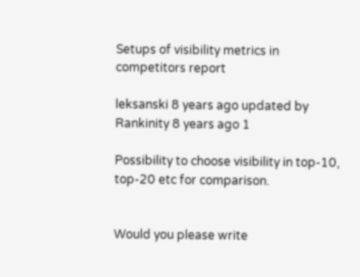Setups of visibility metrics in competitors report

leksanski 8 years ago updated by Rankinity 8 years ago 1

Possibility to choose visibility in top-10, top-20 etc for comparison.


Would you please write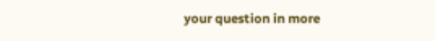your question in more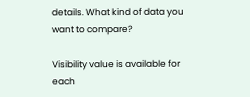details. What kind of data you want to compare?

Visibility value is available for each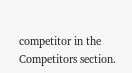competitor in the Competitors section.